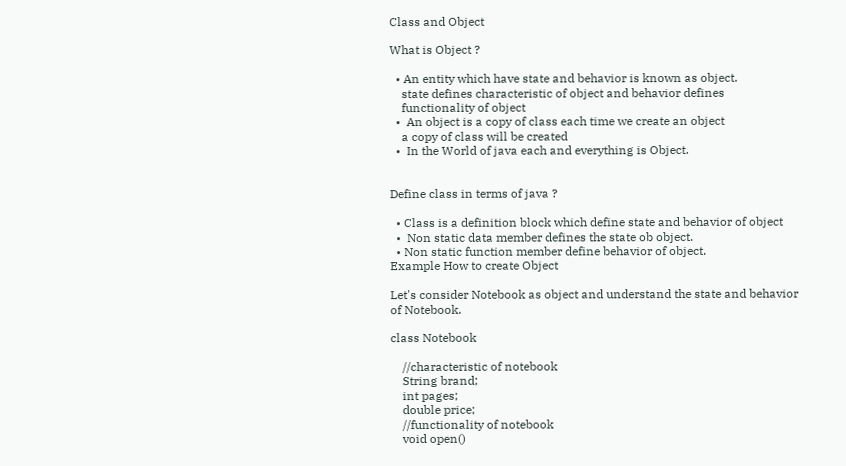Class and Object

What is Object ?

  • An entity which have state and behavior is known as object.
    state defines characteristic of object and behavior defines
    functionality of object
  •  An object is a copy of class each time we create an object
    a copy of class will be created
  •  In the World of java each and everything is Object.


Define class in terms of java ?

  • Class is a definition block which define state and behavior of object
  •  Non static data member defines the state ob object.
  • Non static function member define behavior of object.
Example How to create Object

Let's consider Notebook as object and understand the state and behavior
of Notebook.

class Notebook

    //characteristic of notebook
    String brand;
    int pages;
    double price;
    //functionality of notebook
    void open()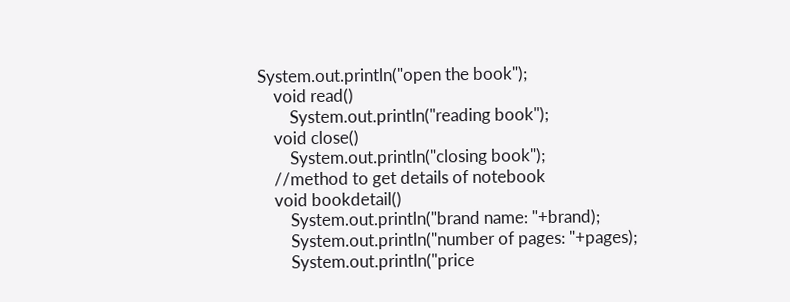System.out.println("open the book");
    void read()
        System.out.println("reading book");
    void close()
        System.out.println("closing book");
    //method to get details of notebook
    void bookdetail()
        System.out.println("brand name: "+brand);
        System.out.println("number of pages: "+pages);
        System.out.println("price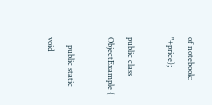of notebook: "+price);

public class ObjectExample {

    public static void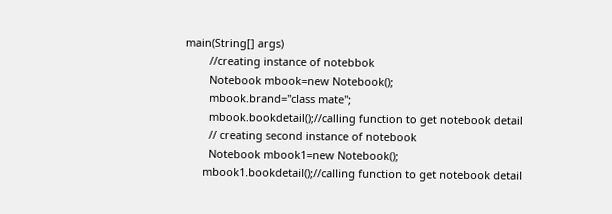main(String[] args)
        //creating instance of notebbok
        Notebook mbook=new Notebook();
        mbook.brand="class mate";
        mbook.bookdetail();//calling function to get notebook detail
        // creating second instance of notebook
        Notebook mbook1=new Notebook();
      mbook1.bookdetail();//calling function to get notebook detail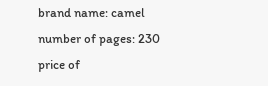brand name: camel
number of pages: 230
price of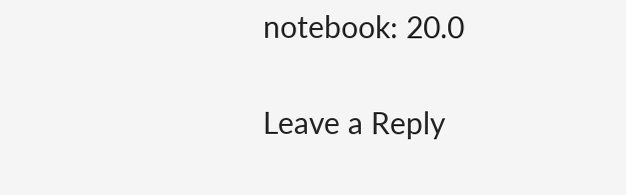notebook: 20.0

Leave a Reply